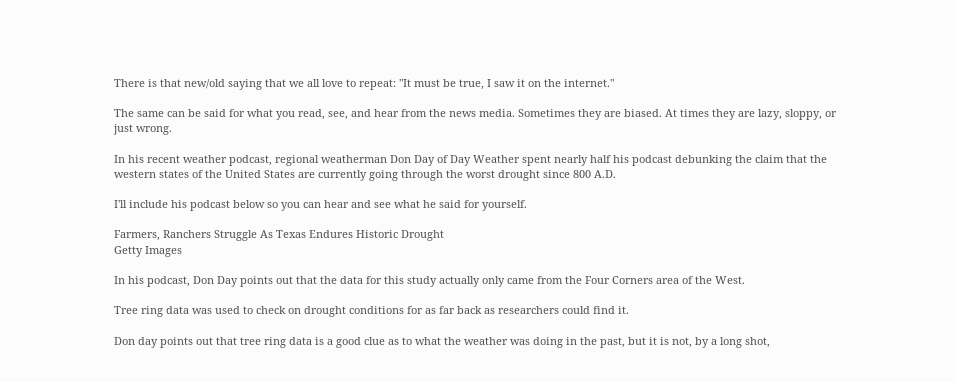There is that new/old saying that we all love to repeat: "It must be true, I saw it on the internet."

The same can be said for what you read, see, and hear from the news media. Sometimes they are biased. At times they are lazy, sloppy, or just wrong.

In his recent weather podcast, regional weatherman Don Day of Day Weather spent nearly half his podcast debunking the claim that the western states of the United States are currently going through the worst drought since 800 A.D.

I'll include his podcast below so you can hear and see what he said for yourself.

Farmers, Ranchers Struggle As Texas Endures Historic Drought
Getty Images

In his podcast, Don Day points out that the data for this study actually only came from the Four Corners area of the West.

Tree ring data was used to check on drought conditions for as far back as researchers could find it.

Don day points out that tree ring data is a good clue as to what the weather was doing in the past, but it is not, by a long shot,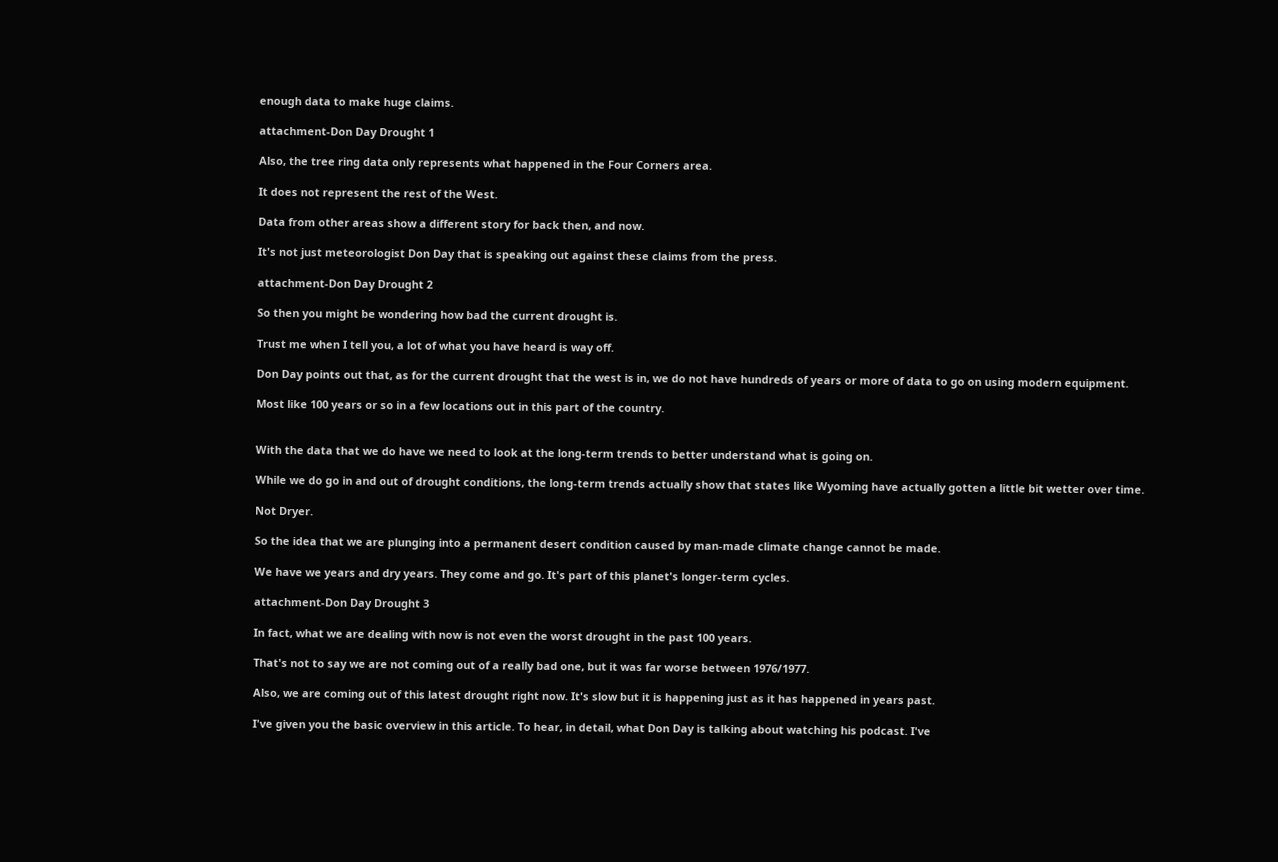enough data to make huge claims.

attachment-Don Day Drought 1

Also, the tree ring data only represents what happened in the Four Corners area.

It does not represent the rest of the West.

Data from other areas show a different story for back then, and now.

It's not just meteorologist Don Day that is speaking out against these claims from the press.

attachment-Don Day Drought 2

So then you might be wondering how bad the current drought is.

Trust me when I tell you, a lot of what you have heard is way off.

Don Day points out that, as for the current drought that the west is in, we do not have hundreds of years or more of data to go on using modern equipment.

Most like 100 years or so in a few locations out in this part of the country.


With the data that we do have we need to look at the long-term trends to better understand what is going on.

While we do go in and out of drought conditions, the long-term trends actually show that states like Wyoming have actually gotten a little bit wetter over time.

Not Dryer.

So the idea that we are plunging into a permanent desert condition caused by man-made climate change cannot be made.

We have we years and dry years. They come and go. It's part of this planet's longer-term cycles.

attachment-Don Day Drought 3

In fact, what we are dealing with now is not even the worst drought in the past 100 years.

That's not to say we are not coming out of a really bad one, but it was far worse between 1976/1977.

Also, we are coming out of this latest drought right now. It's slow but it is happening just as it has happened in years past.

I've given you the basic overview in this article. To hear, in detail, what Don Day is talking about watching his podcast. I've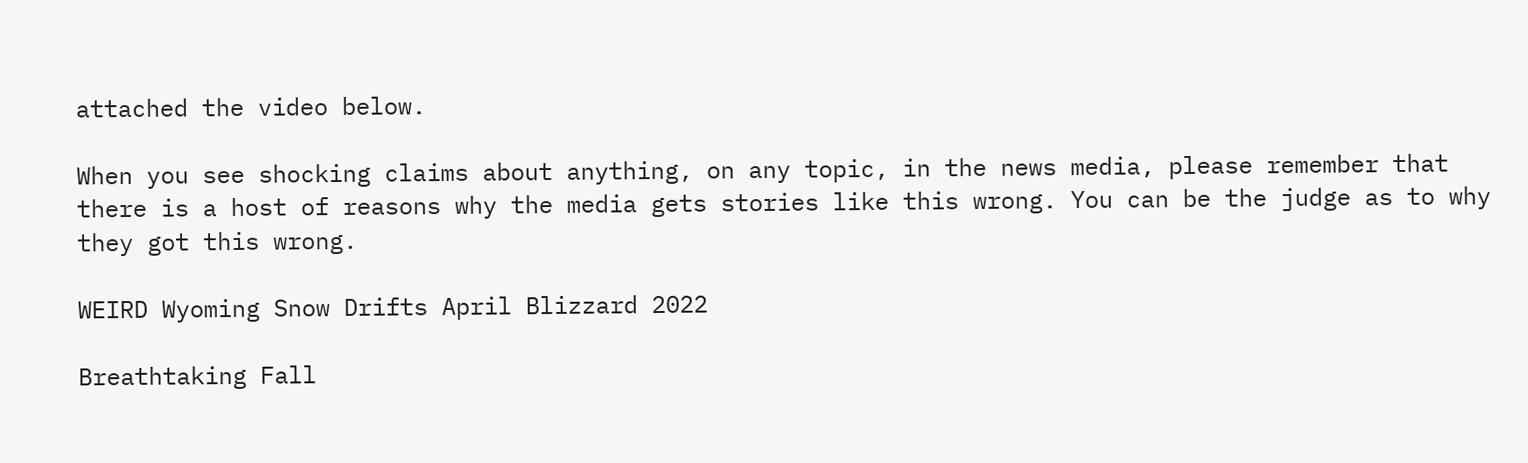attached the video below.

When you see shocking claims about anything, on any topic, in the news media, please remember that there is a host of reasons why the media gets stories like this wrong. You can be the judge as to why they got this wrong.

WEIRD Wyoming Snow Drifts April Blizzard 2022

Breathtaking Fall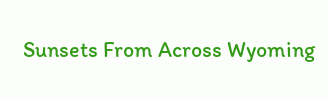Sunsets From Across Wyoming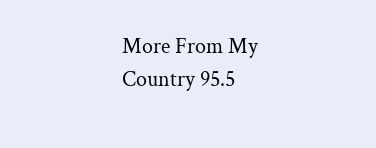More From My Country 95.5